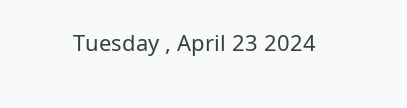Tuesday , April 23 2024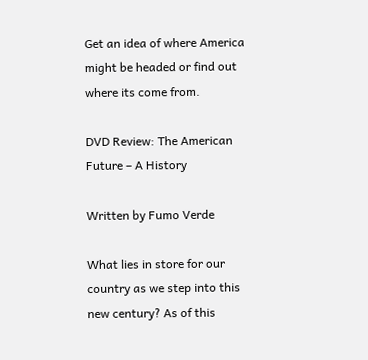Get an idea of where America might be headed or find out where its come from.

DVD Review: The American Future – A History

Written by Fumo Verde

What lies in store for our country as we step into this new century? As of this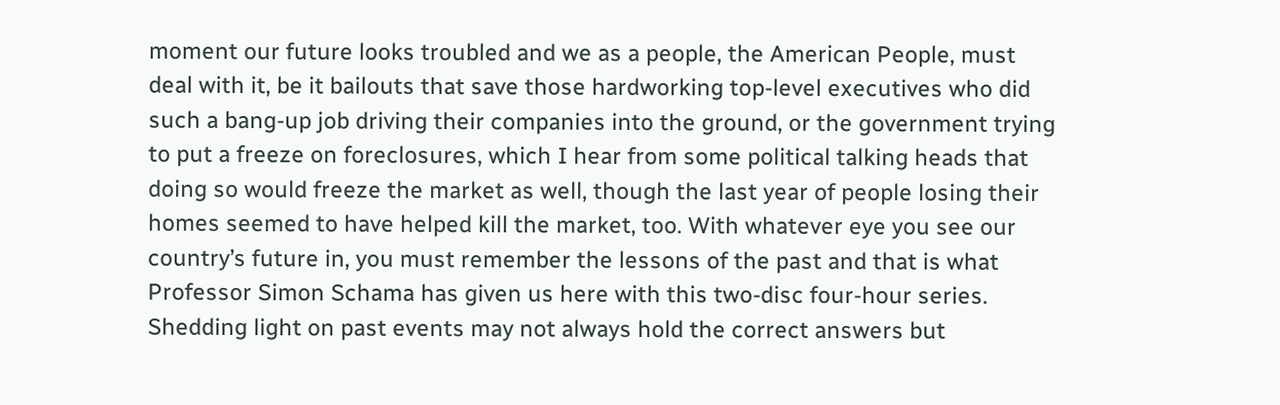moment our future looks troubled and we as a people, the American People, must deal with it, be it bailouts that save those hardworking top-level executives who did such a bang-up job driving their companies into the ground, or the government trying to put a freeze on foreclosures, which I hear from some political talking heads that doing so would freeze the market as well, though the last year of people losing their homes seemed to have helped kill the market, too. With whatever eye you see our country’s future in, you must remember the lessons of the past and that is what Professor Simon Schama has given us here with this two-disc four-hour series. Shedding light on past events may not always hold the correct answers but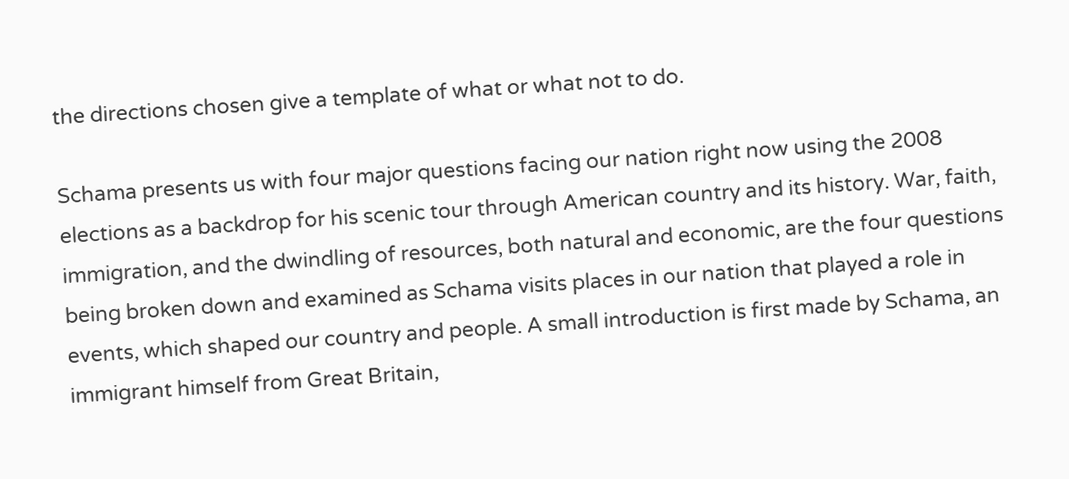the directions chosen give a template of what or what not to do.

Schama presents us with four major questions facing our nation right now using the 2008 elections as a backdrop for his scenic tour through American country and its history. War, faith, immigration, and the dwindling of resources, both natural and economic, are the four questions being broken down and examined as Schama visits places in our nation that played a role in events, which shaped our country and people. A small introduction is first made by Schama, an immigrant himself from Great Britain,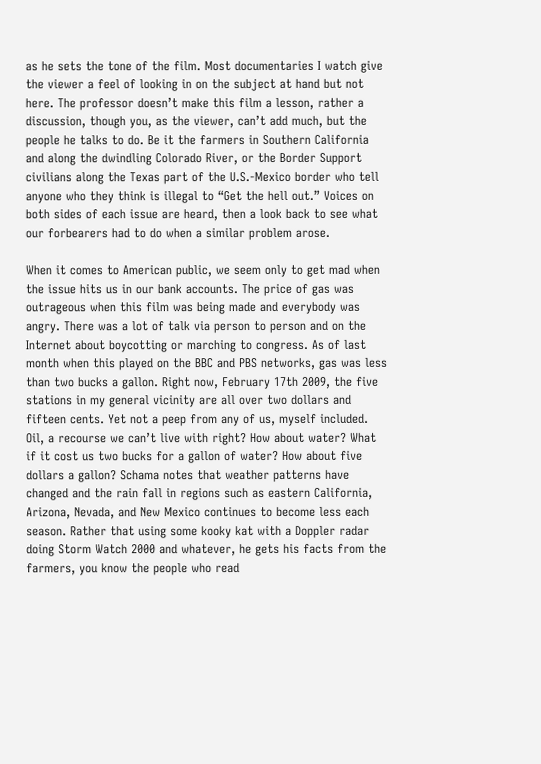as he sets the tone of the film. Most documentaries I watch give the viewer a feel of looking in on the subject at hand but not here. The professor doesn’t make this film a lesson, rather a discussion, though you, as the viewer, can’t add much, but the people he talks to do. Be it the farmers in Southern California and along the dwindling Colorado River, or the Border Support civilians along the Texas part of the U.S.-Mexico border who tell anyone who they think is illegal to “Get the hell out.” Voices on both sides of each issue are heard, then a look back to see what our forbearers had to do when a similar problem arose.

When it comes to American public, we seem only to get mad when the issue hits us in our bank accounts. The price of gas was outrageous when this film was being made and everybody was angry. There was a lot of talk via person to person and on the Internet about boycotting or marching to congress. As of last month when this played on the BBC and PBS networks, gas was less than two bucks a gallon. Right now, February 17th 2009, the five stations in my general vicinity are all over two dollars and fifteen cents. Yet not a peep from any of us, myself included. Oil, a recourse we can’t live with right? How about water? What if it cost us two bucks for a gallon of water? How about five dollars a gallon? Schama notes that weather patterns have changed and the rain fall in regions such as eastern California, Arizona, Nevada, and New Mexico continues to become less each season. Rather that using some kooky kat with a Doppler radar doing Storm Watch 2000 and whatever, he gets his facts from the farmers, you know the people who read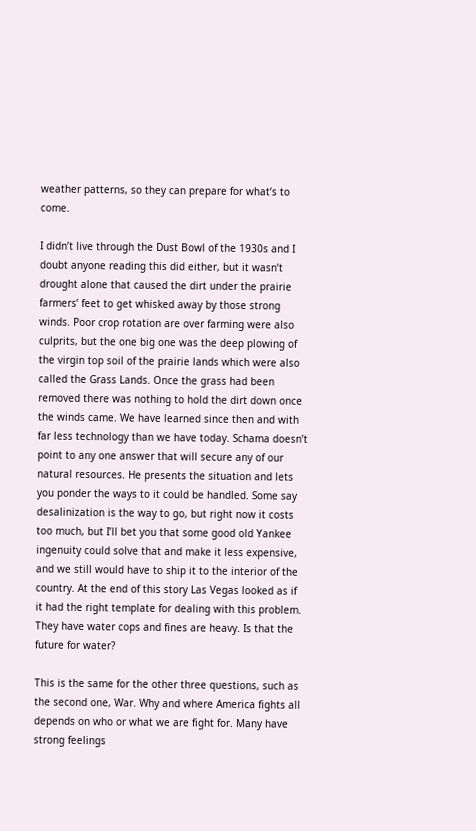weather patterns, so they can prepare for what’s to come.

I didn’t live through the Dust Bowl of the 1930s and I doubt anyone reading this did either, but it wasn’t drought alone that caused the dirt under the prairie farmers’ feet to get whisked away by those strong winds. Poor crop rotation are over farming were also culprits, but the one big one was the deep plowing of the virgin top soil of the prairie lands which were also called the Grass Lands. Once the grass had been removed there was nothing to hold the dirt down once the winds came. We have learned since then and with far less technology than we have today. Schama doesn’t point to any one answer that will secure any of our natural resources. He presents the situation and lets you ponder the ways to it could be handled. Some say desalinization is the way to go, but right now it costs too much, but I’ll bet you that some good old Yankee ingenuity could solve that and make it less expensive, and we still would have to ship it to the interior of the country. At the end of this story Las Vegas looked as if it had the right template for dealing with this problem. They have water cops and fines are heavy. Is that the future for water?

This is the same for the other three questions, such as the second one, War. Why and where America fights all depends on who or what we are fight for. Many have strong feelings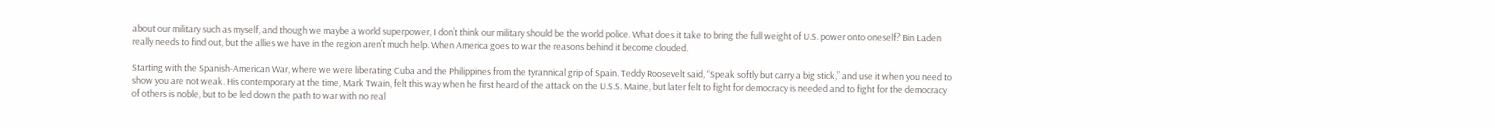about our military such as myself, and though we maybe a world superpower, I don’t think our military should be the world police. What does it take to bring the full weight of U.S. power onto oneself? Bin Laden really needs to find out, but the allies we have in the region aren’t much help. When America goes to war the reasons behind it become clouded.

Starting with the Spanish-American War, where we were liberating Cuba and the Philippines from the tyrannical grip of Spain. Teddy Roosevelt said, “Speak softly but carry a big stick,” and use it when you need to show you are not weak. His contemporary at the time, Mark Twain, felt this way when he first heard of the attack on the U.S.S. Maine, but later felt to fight for democracy is needed and to fight for the democracy of others is noble, but to be led down the path to war with no real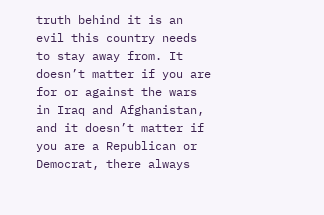truth behind it is an evil this country needs to stay away from. It doesn’t matter if you are for or against the wars in Iraq and Afghanistan, and it doesn’t matter if you are a Republican or Democrat, there always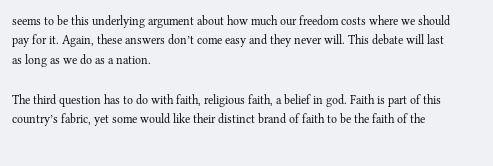seems to be this underlying argument about how much our freedom costs where we should pay for it. Again, these answers don’t come easy and they never will. This debate will last as long as we do as a nation.

The third question has to do with faith, religious faith, a belief in god. Faith is part of this country’s fabric, yet some would like their distinct brand of faith to be the faith of the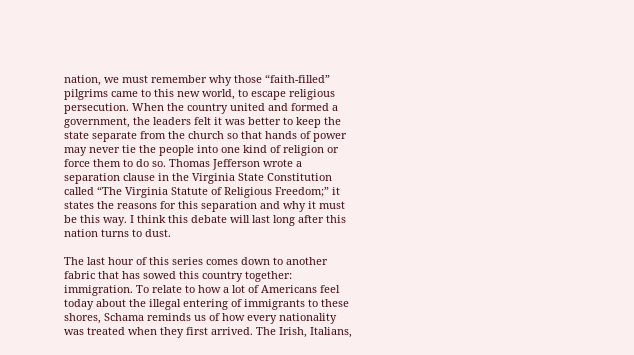nation, we must remember why those “faith-filled” pilgrims came to this new world, to escape religious persecution. When the country united and formed a government, the leaders felt it was better to keep the state separate from the church so that hands of power may never tie the people into one kind of religion or force them to do so. Thomas Jefferson wrote a separation clause in the Virginia State Constitution called “The Virginia Statute of Religious Freedom;” it states the reasons for this separation and why it must be this way. I think this debate will last long after this nation turns to dust.

The last hour of this series comes down to another fabric that has sowed this country together: immigration. To relate to how a lot of Americans feel today about the illegal entering of immigrants to these shores, Schama reminds us of how every nationality was treated when they first arrived. The Irish, Italians,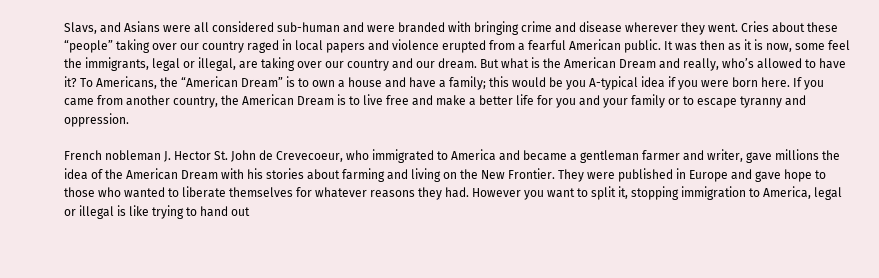Slavs, and Asians were all considered sub-human and were branded with bringing crime and disease wherever they went. Cries about these “people” taking over our country raged in local papers and violence erupted from a fearful American public. It was then as it is now, some feel the immigrants, legal or illegal, are taking over our country and our dream. But what is the American Dream and really, who’s allowed to have it? To Americans, the “American Dream” is to own a house and have a family; this would be you A-typical idea if you were born here. If you came from another country, the American Dream is to live free and make a better life for you and your family or to escape tyranny and oppression.

French nobleman J. Hector St. John de Crevecoeur, who immigrated to America and became a gentleman farmer and writer, gave millions the idea of the American Dream with his stories about farming and living on the New Frontier. They were published in Europe and gave hope to those who wanted to liberate themselves for whatever reasons they had. However you want to split it, stopping immigration to America, legal or illegal is like trying to hand out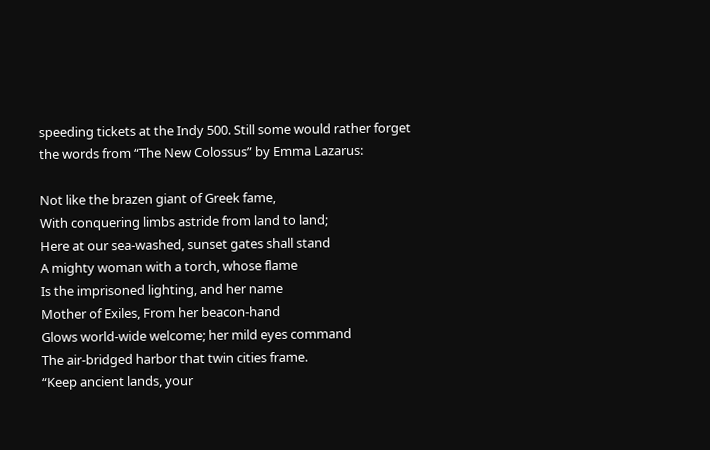speeding tickets at the Indy 500. Still some would rather forget the words from “The New Colossus” by Emma Lazarus:

Not like the brazen giant of Greek fame,
With conquering limbs astride from land to land;
Here at our sea-washed, sunset gates shall stand
A mighty woman with a torch, whose flame
Is the imprisoned lighting, and her name
Mother of Exiles, From her beacon-hand
Glows world-wide welcome; her mild eyes command
The air-bridged harbor that twin cities frame.
“Keep ancient lands, your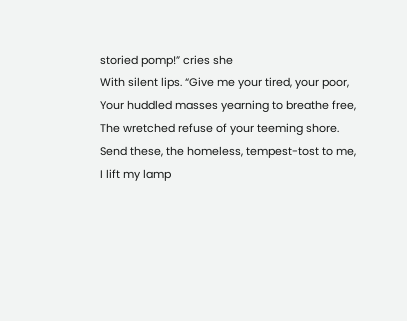storied pomp!” cries she
With silent lips. “Give me your tired, your poor,
Your huddled masses yearning to breathe free,
The wretched refuse of your teeming shore.
Send these, the homeless, tempest-tost to me,
I lift my lamp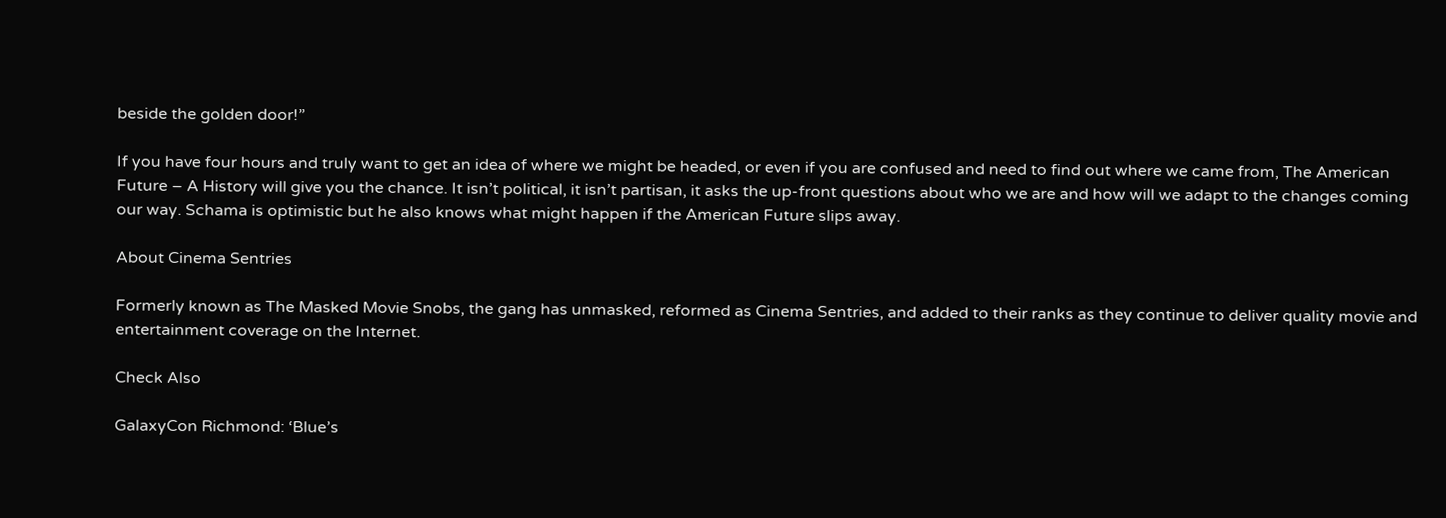beside the golden door!”

If you have four hours and truly want to get an idea of where we might be headed, or even if you are confused and need to find out where we came from, The American Future – A History will give you the chance. It isn’t political, it isn’t partisan, it asks the up-front questions about who we are and how will we adapt to the changes coming our way. Schama is optimistic but he also knows what might happen if the American Future slips away.

About Cinema Sentries

Formerly known as The Masked Movie Snobs, the gang has unmasked, reformed as Cinema Sentries, and added to their ranks as they continue to deliver quality movie and entertainment coverage on the Internet.

Check Also

GalaxyCon Richmond: ‘Blue’s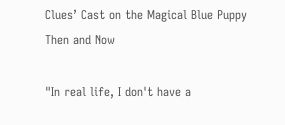Clues’ Cast on the Magical Blue Puppy Then and Now

"In real life, I don't have a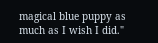magical blue puppy as much as I wish I did."